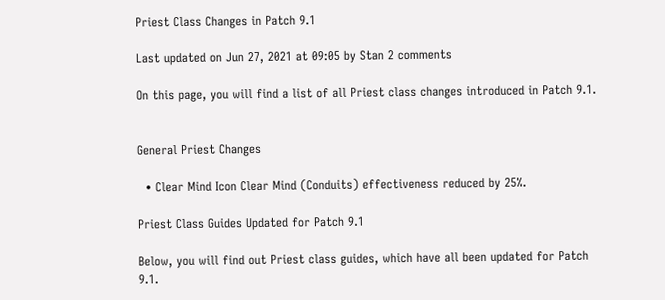Priest Class Changes in Patch 9.1

Last updated on Jun 27, 2021 at 09:05 by Stan 2 comments

On this page, you will find a list of all Priest class changes introduced in Patch 9.1.


General Priest Changes

  • Clear Mind Icon Clear Mind (Conduits) effectiveness reduced by 25%.

Priest Class Guides Updated for Patch 9.1

Below, you will find out Priest class guides, which have all been updated for Patch 9.1.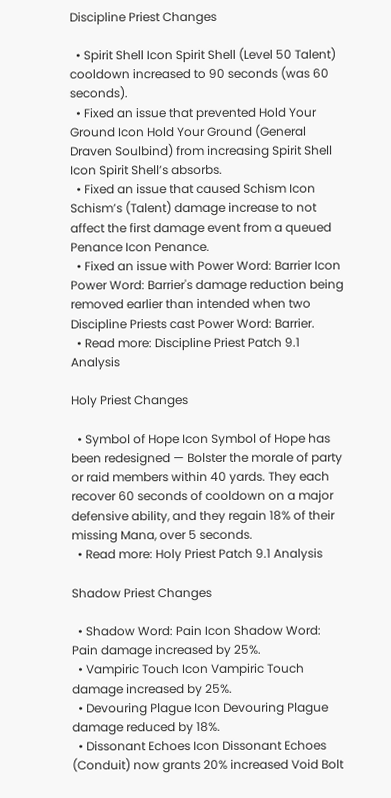Discipline Priest Changes

  • Spirit Shell Icon Spirit Shell (Level 50 Talent) cooldown increased to 90 seconds (was 60 seconds).
  • Fixed an issue that prevented Hold Your Ground Icon Hold Your Ground (General Draven Soulbind) from increasing Spirit Shell Icon Spirit Shell’s absorbs.
  • Fixed an issue that caused Schism Icon Schism’s (Talent) damage increase to not affect the first damage event from a queued Penance Icon Penance.
  • Fixed an issue with Power Word: Barrier Icon Power Word: Barrier's damage reduction being removed earlier than intended when two Discipline Priests cast Power Word: Barrier.
  • Read more: Discipline Priest Patch 9.1 Analysis

Holy Priest Changes

  • Symbol of Hope Icon Symbol of Hope has been redesigned — Bolster the morale of party or raid members within 40 yards. They each recover 60 seconds of cooldown on a major defensive ability, and they regain 18% of their missing Mana, over 5 seconds.
  • Read more: Holy Priest Patch 9.1 Analysis

Shadow Priest Changes

  • Shadow Word: Pain Icon Shadow Word: Pain damage increased by 25%.
  • Vampiric Touch Icon Vampiric Touch damage increased by 25%.
  • Devouring Plague Icon Devouring Plague damage reduced by 18%.
  • Dissonant Echoes Icon Dissonant Echoes (Conduit) now grants 20% increased Void Bolt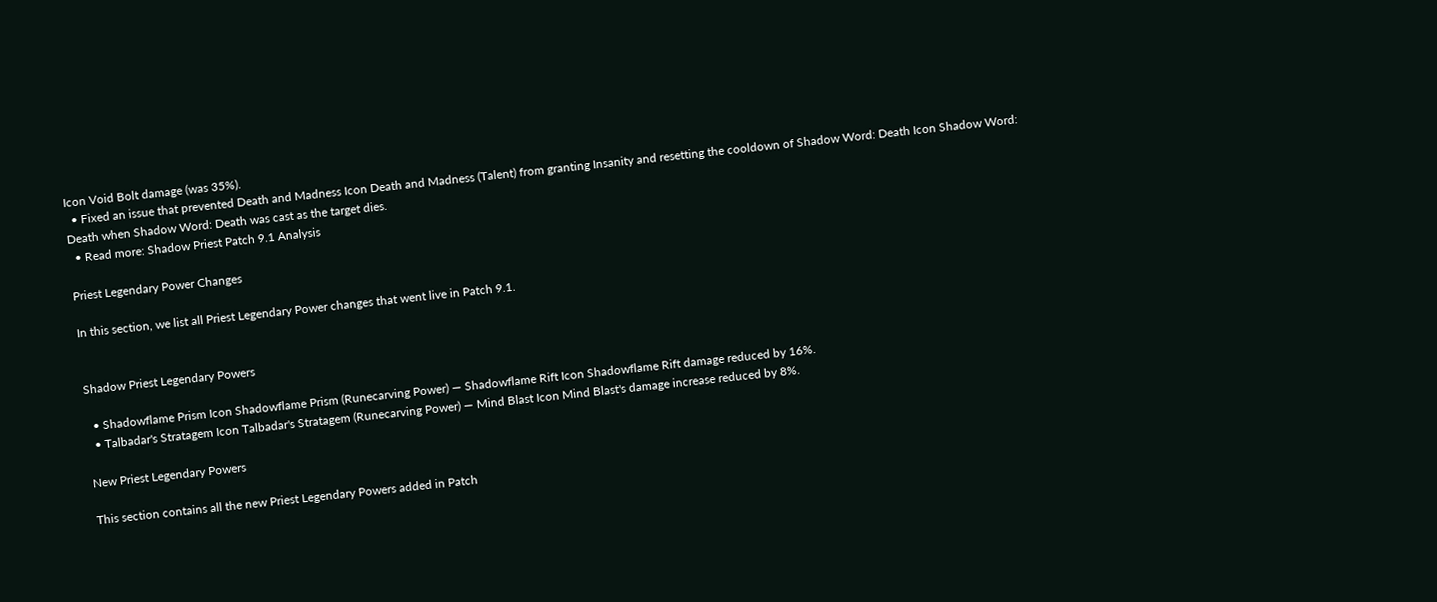Icon Void Bolt damage (was 35%).
  • Fixed an issue that prevented Death and Madness Icon Death and Madness (Talent) from granting Insanity and resetting the cooldown of Shadow Word: Death Icon Shadow Word: Death when Shadow Word: Death was cast as the target dies.
  • Read more: Shadow Priest Patch 9.1 Analysis

Priest Legendary Power Changes

In this section, we list all Priest Legendary Power changes that went live in Patch 9.1.


Shadow Priest Legendary Powers

  • Shadowflame Prism Icon Shadowflame Prism (Runecarving Power) — Shadowflame Rift Icon Shadowflame Rift damage reduced by 16%.
  • Talbadar's Stratagem Icon Talbadar's Stratagem (Runecarving Power) — Mind Blast Icon Mind Blast's damage increase reduced by 8%.

New Priest Legendary Powers

This section contains all the new Priest Legendary Powers added in Patch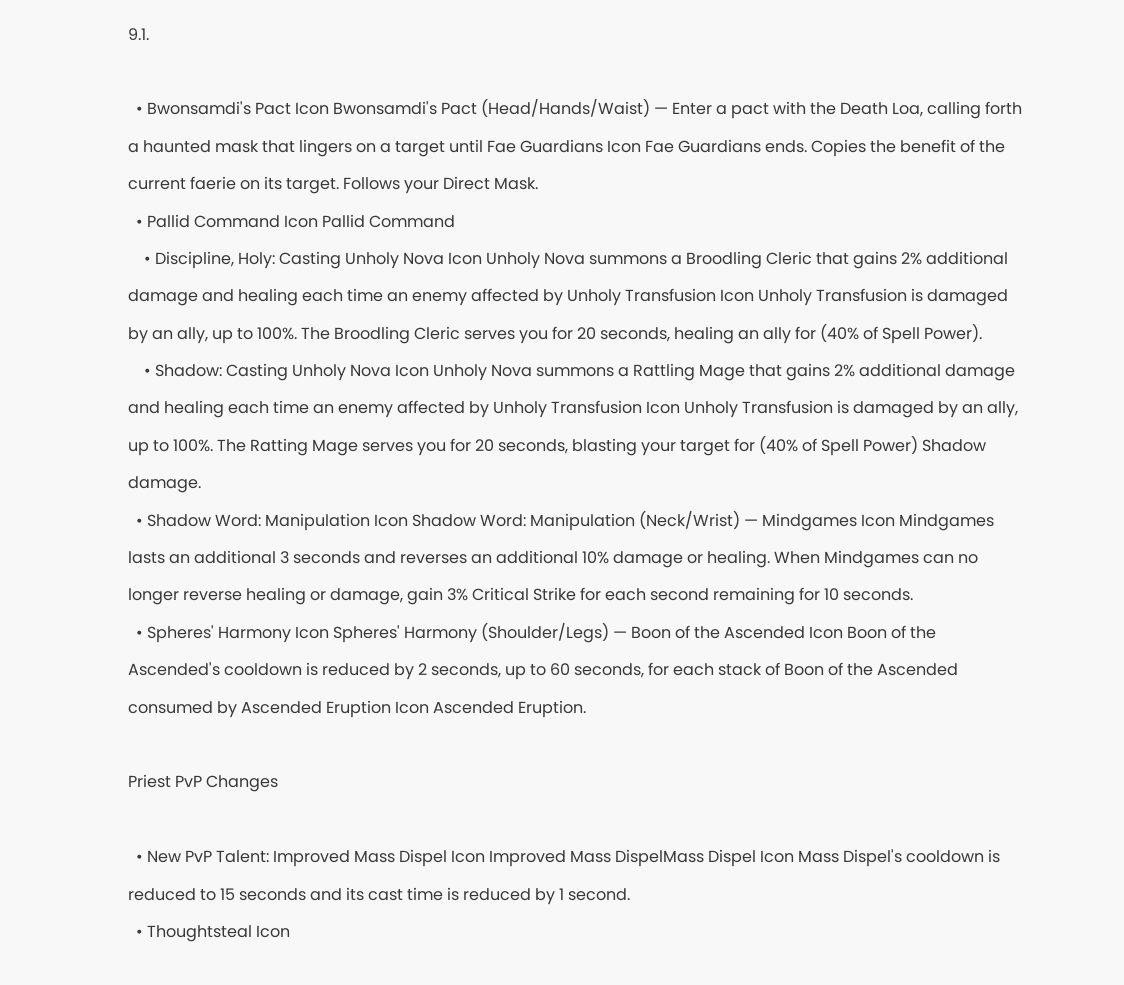9.1.

  • Bwonsamdi's Pact Icon Bwonsamdi's Pact (Head/Hands/Waist) — Enter a pact with the Death Loa, calling forth a haunted mask that lingers on a target until Fae Guardians Icon Fae Guardians ends. Copies the benefit of the current faerie on its target. Follows your Direct Mask.
  • Pallid Command Icon Pallid Command
    • Discipline, Holy: Casting Unholy Nova Icon Unholy Nova summons a Broodling Cleric that gains 2% additional damage and healing each time an enemy affected by Unholy Transfusion Icon Unholy Transfusion is damaged by an ally, up to 100%. The Broodling Cleric serves you for 20 seconds, healing an ally for (40% of Spell Power).
    • Shadow: Casting Unholy Nova Icon Unholy Nova summons a Rattling Mage that gains 2% additional damage and healing each time an enemy affected by Unholy Transfusion Icon Unholy Transfusion is damaged by an ally, up to 100%. The Ratting Mage serves you for 20 seconds, blasting your target for (40% of Spell Power) Shadow damage.
  • Shadow Word: Manipulation Icon Shadow Word: Manipulation (Neck/Wrist) — Mindgames Icon Mindgames lasts an additional 3 seconds and reverses an additional 10% damage or healing. When Mindgames can no longer reverse healing or damage, gain 3% Critical Strike for each second remaining for 10 seconds.
  • Spheres' Harmony Icon Spheres' Harmony (Shoulder/Legs) — Boon of the Ascended Icon Boon of the Ascended's cooldown is reduced by 2 seconds, up to 60 seconds, for each stack of Boon of the Ascended consumed by Ascended Eruption Icon Ascended Eruption.

Priest PvP Changes

  • New PvP Talent: Improved Mass Dispel Icon Improved Mass DispelMass Dispel Icon Mass Dispel's cooldown is reduced to 15 seconds and its cast time is reduced by 1 second.
  • Thoughtsteal Icon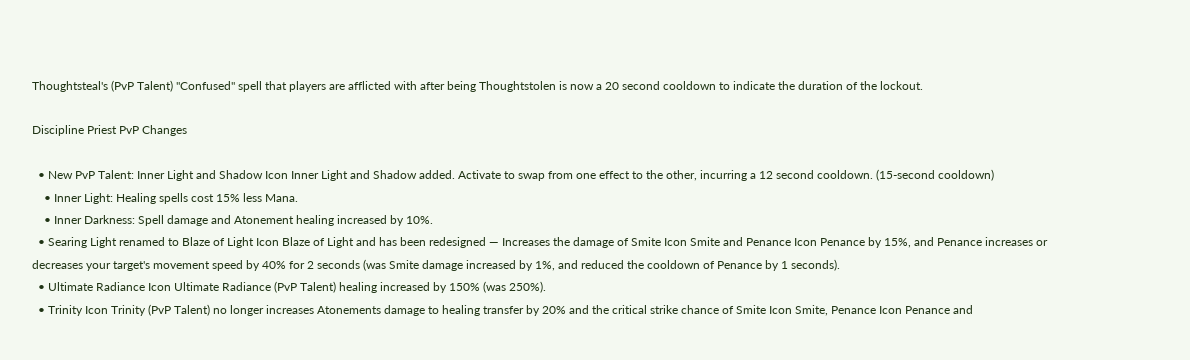Thoughtsteal's (PvP Talent) "Confused" spell that players are afflicted with after being Thoughtstolen is now a 20 second cooldown to indicate the duration of the lockout.

Discipline Priest PvP Changes

  • New PvP Talent: Inner Light and Shadow Icon Inner Light and Shadow added. Activate to swap from one effect to the other, incurring a 12 second cooldown. (15-second cooldown)
    • Inner Light: Healing spells cost 15% less Mana.
    • Inner Darkness: Spell damage and Atonement healing increased by 10%.
  • Searing Light renamed to Blaze of Light Icon Blaze of Light and has been redesigned — Increases the damage of Smite Icon Smite and Penance Icon Penance by 15%, and Penance increases or decreases your target's movement speed by 40% for 2 seconds (was Smite damage increased by 1%, and reduced the cooldown of Penance by 1 seconds).
  • Ultimate Radiance Icon Ultimate Radiance (PvP Talent) healing increased by 150% (was 250%).
  • Trinity Icon Trinity (PvP Talent) no longer increases Atonements damage to healing transfer by 20% and the critical strike chance of Smite Icon Smite, Penance Icon Penance and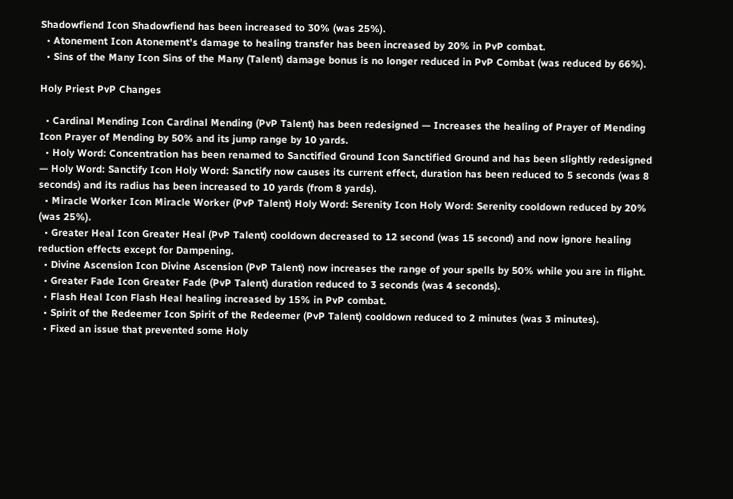Shadowfiend Icon Shadowfiend has been increased to 30% (was 25%).
  • Atonement Icon Atonement's damage to healing transfer has been increased by 20% in PvP combat.
  • Sins of the Many Icon Sins of the Many (Talent) damage bonus is no longer reduced in PvP Combat (was reduced by 66%).

Holy Priest PvP Changes

  • Cardinal Mending Icon Cardinal Mending (PvP Talent) has been redesigned — Increases the healing of Prayer of Mending Icon Prayer of Mending by 50% and its jump range by 10 yards.
  • Holy Word: Concentration has been renamed to Sanctified Ground Icon Sanctified Ground and has been slightly redesigned — Holy Word: Sanctify Icon Holy Word: Sanctify now causes its current effect, duration has been reduced to 5 seconds (was 8 seconds) and its radius has been increased to 10 yards (from 8 yards).
  • Miracle Worker Icon Miracle Worker (PvP Talent) Holy Word: Serenity Icon Holy Word: Serenity cooldown reduced by 20% (was 25%).
  • Greater Heal Icon Greater Heal (PvP Talent) cooldown decreased to 12 second (was 15 second) and now ignore healing reduction effects except for Dampening.
  • Divine Ascension Icon Divine Ascension (PvP Talent) now increases the range of your spells by 50% while you are in flight.
  • Greater Fade Icon Greater Fade (PvP Talent) duration reduced to 3 seconds (was 4 seconds).
  • Flash Heal Icon Flash Heal healing increased by 15% in PvP combat.
  • Spirit of the Redeemer Icon Spirit of the Redeemer (PvP Talent) cooldown reduced to 2 minutes (was 3 minutes).
  • Fixed an issue that prevented some Holy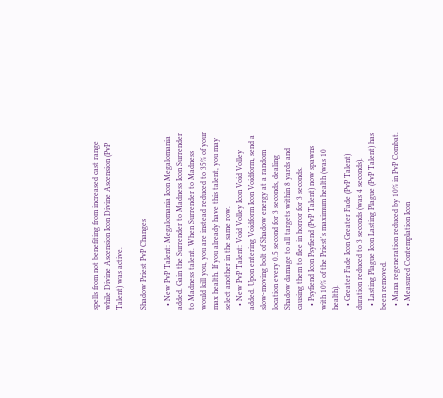spells from not benefiting from increased cast range while Divine Ascension Icon Divine Ascension (PvP Talent) was active.

Shadow Priest PvP Changes

  • New PvP Talent: Megalomania Icon Megalomania added. Gain the Surrender to Madness Icon Surrender to Madness talent. When Surrender to Madness would kill you, you are instead reduced to 35% of your max health. If you already have this talent, you may select another in the same row.
  • New PvP Talent: Void Volley Icon Void Volley added. Upon entering Voidform Icon Voidform, send a slow-moving bolt of Shadow energy at a random location every 0.5 second for 3 seconds, dealing Shadow damage to all targets within 8 yards and causing them to flee in horror for 3 seconds.
  • Psyfiend Icon Psyfiend (PvP Talent) now spawns with 10% of the Priest's maximum health (was 10 health).
  • Greater Fade Icon Greater Fade (PvP Talent) duration reduced to 3 seconds (was 4 seconds).
  • Lasting Plague Icon Lasting Plague (PvP Talent) has been removed.
  • Mana regeneration reduced by 10% in PvP Combat.
  • Measured Contemplation Icon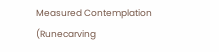Measured Contemplation (Runecarving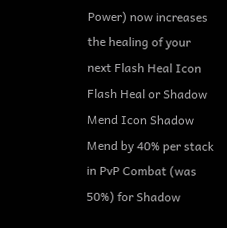Power) now increases the healing of your next Flash Heal Icon Flash Heal or Shadow Mend Icon Shadow Mend by 40% per stack in PvP Combat (was 50%) for Shadow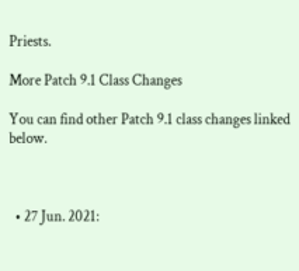Priests.

More Patch 9.1 Class Changes

You can find other Patch 9.1 class changes linked below.



  • 27 Jun. 2021: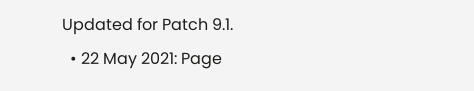Updated for Patch 9.1.
  • 22 May 2021: Page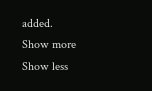added.
Show more
Show less